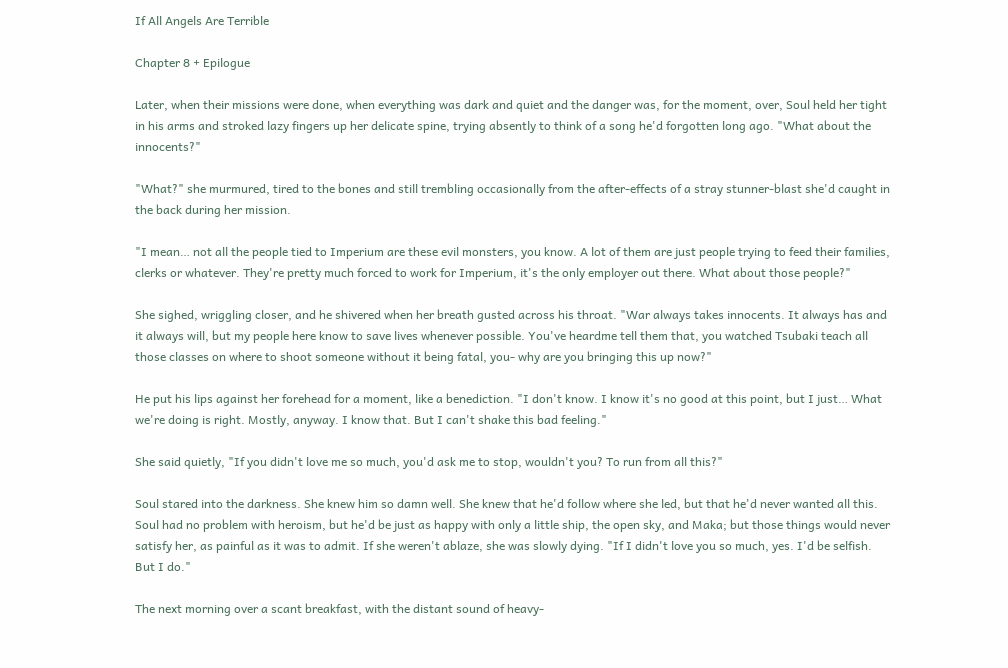If All Angels Are Terrible

Chapter 8 + Epilogue

Later, when their missions were done, when everything was dark and quiet and the danger was, for the moment, over, Soul held her tight in his arms and stroked lazy fingers up her delicate spine, trying absently to think of a song he'd forgotten long ago. "What about the innocents?"

"What?" she murmured, tired to the bones and still trembling occasionally from the after-effects of a stray stunner-blast she'd caught in the back during her mission.

"I mean… not all the people tied to Imperium are these evil monsters, you know. A lot of them are just people trying to feed their families, clerks or whatever. They're pretty much forced to work for Imperium, it's the only employer out there. What about those people?"

She sighed, wriggling closer, and he shivered when her breath gusted across his throat. "War always takes innocents. It always has and it always will, but my people here know to save lives whenever possible. You've heardme tell them that, you watched Tsubaki teach all those classes on where to shoot someone without it being fatal, you- why are you bringing this up now?"

He put his lips against her forehead for a moment, like a benediction. "I don't know. I know it's no good at this point, but I just… What we're doing is right. Mostly, anyway. I know that. But I can't shake this bad feeling."

She said quietly, "If you didn't love me so much, you'd ask me to stop, wouldn't you? To run from all this?"

Soul stared into the darkness. She knew him so damn well. She knew that he'd follow where she led, but that he'd never wanted all this. Soul had no problem with heroism, but he'd be just as happy with only a little ship, the open sky, and Maka; but those things would never satisfy her, as painful as it was to admit. If she weren't ablaze, she was slowly dying. "If I didn't love you so much, yes. I'd be selfish. But I do."

The next morning over a scant breakfast, with the distant sound of heavy-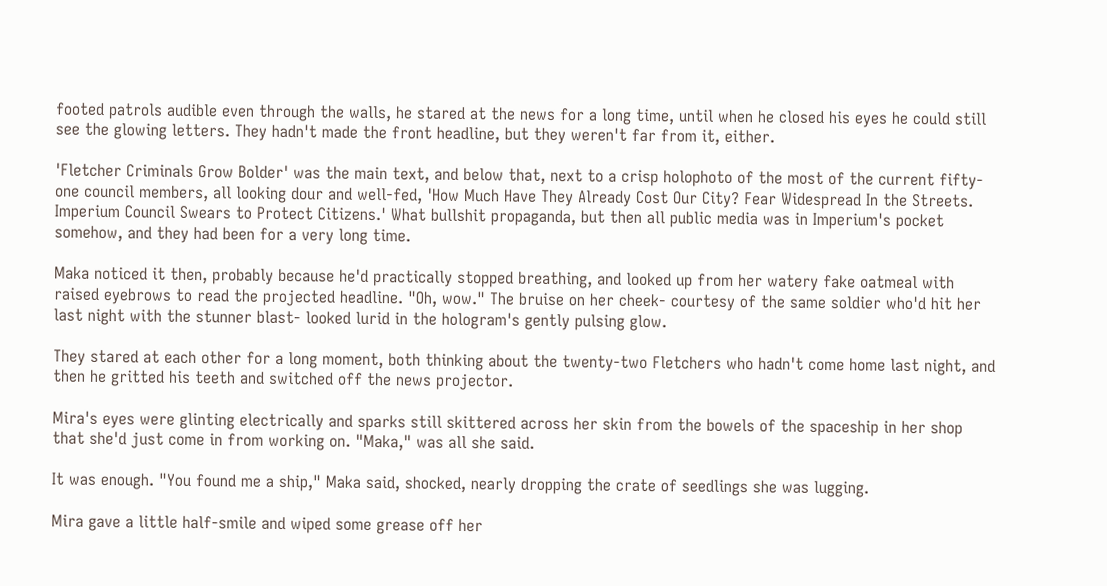footed patrols audible even through the walls, he stared at the news for a long time, until when he closed his eyes he could still see the glowing letters. They hadn't made the front headline, but they weren't far from it, either.

'Fletcher Criminals Grow Bolder' was the main text, and below that, next to a crisp holophoto of the most of the current fifty-one council members, all looking dour and well-fed, 'How Much Have They Already Cost Our City? Fear Widespread In the Streets. Imperium Council Swears to Protect Citizens.' What bullshit propaganda, but then all public media was in Imperium's pocket somehow, and they had been for a very long time.

Maka noticed it then, probably because he'd practically stopped breathing, and looked up from her watery fake oatmeal with raised eyebrows to read the projected headline. "Oh, wow." The bruise on her cheek- courtesy of the same soldier who'd hit her last night with the stunner blast- looked lurid in the hologram's gently pulsing glow.

They stared at each other for a long moment, both thinking about the twenty-two Fletchers who hadn't come home last night, and then he gritted his teeth and switched off the news projector.

Mira's eyes were glinting electrically and sparks still skittered across her skin from the bowels of the spaceship in her shop that she'd just come in from working on. "Maka," was all she said.

It was enough. "You found me a ship," Maka said, shocked, nearly dropping the crate of seedlings she was lugging.

Mira gave a little half-smile and wiped some grease off her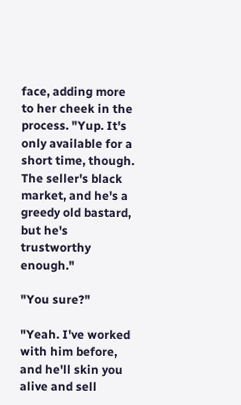face, adding more to her cheek in the process. "Yup. It's only available for a short time, though. The seller's black market, and he's a greedy old bastard, but he's trustworthy enough."

"You sure?"

"Yeah. I've worked with him before, and he'll skin you alive and sell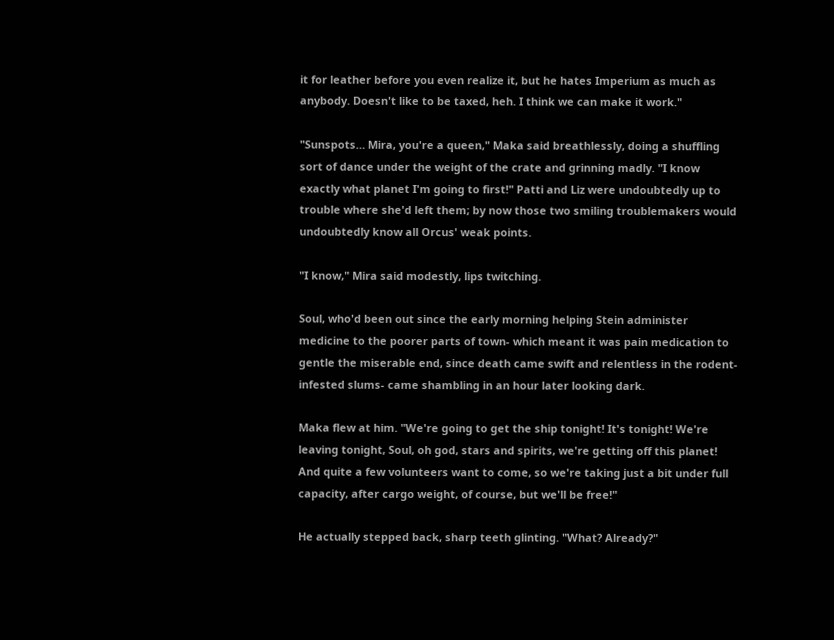it for leather before you even realize it, but he hates Imperium as much as anybody. Doesn't like to be taxed, heh. I think we can make it work."

"Sunspots… Mira, you're a queen," Maka said breathlessly, doing a shuffling sort of dance under the weight of the crate and grinning madly. "I know exactly what planet I'm going to first!" Patti and Liz were undoubtedly up to trouble where she'd left them; by now those two smiling troublemakers would undoubtedly know all Orcus' weak points.

"I know," Mira said modestly, lips twitching.

Soul, who'd been out since the early morning helping Stein administer medicine to the poorer parts of town- which meant it was pain medication to gentle the miserable end, since death came swift and relentless in the rodent-infested slums- came shambling in an hour later looking dark.

Maka flew at him. "We're going to get the ship tonight! It's tonight! We're leaving tonight, Soul, oh god, stars and spirits, we're getting off this planet! And quite a few volunteers want to come, so we're taking just a bit under full capacity, after cargo weight, of course, but we'll be free!"

He actually stepped back, sharp teeth glinting. "What? Already?"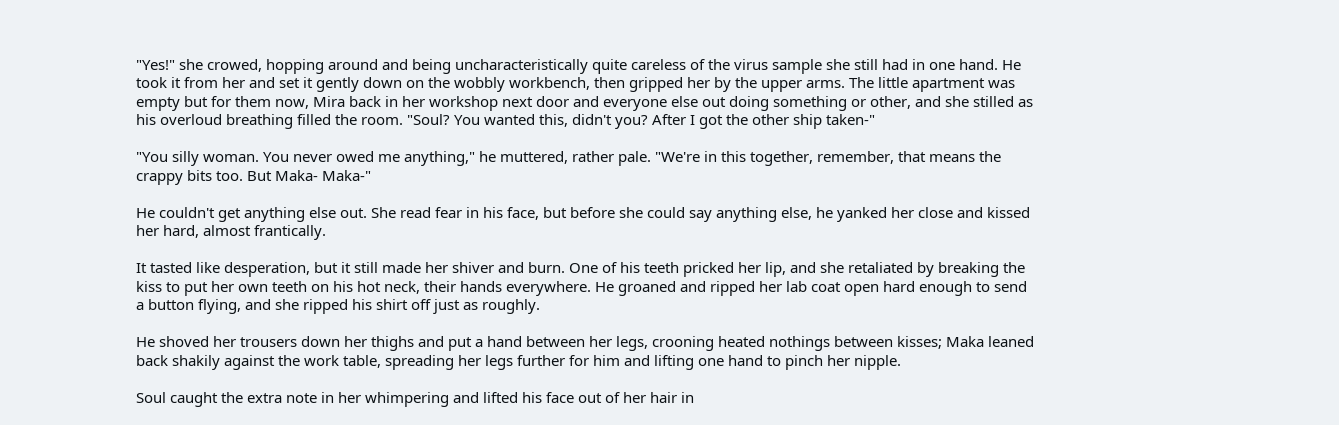"Yes!" she crowed, hopping around and being uncharacteristically quite careless of the virus sample she still had in one hand. He took it from her and set it gently down on the wobbly workbench, then gripped her by the upper arms. The little apartment was empty but for them now, Mira back in her workshop next door and everyone else out doing something or other, and she stilled as his overloud breathing filled the room. "Soul? You wanted this, didn't you? After I got the other ship taken-"

"You silly woman. You never owed me anything," he muttered, rather pale. "We're in this together, remember, that means the crappy bits too. But Maka- Maka-"

He couldn't get anything else out. She read fear in his face, but before she could say anything else, he yanked her close and kissed her hard, almost frantically.

It tasted like desperation, but it still made her shiver and burn. One of his teeth pricked her lip, and she retaliated by breaking the kiss to put her own teeth on his hot neck, their hands everywhere. He groaned and ripped her lab coat open hard enough to send a button flying, and she ripped his shirt off just as roughly.

He shoved her trousers down her thighs and put a hand between her legs, crooning heated nothings between kisses; Maka leaned back shakily against the work table, spreading her legs further for him and lifting one hand to pinch her nipple.

Soul caught the extra note in her whimpering and lifted his face out of her hair in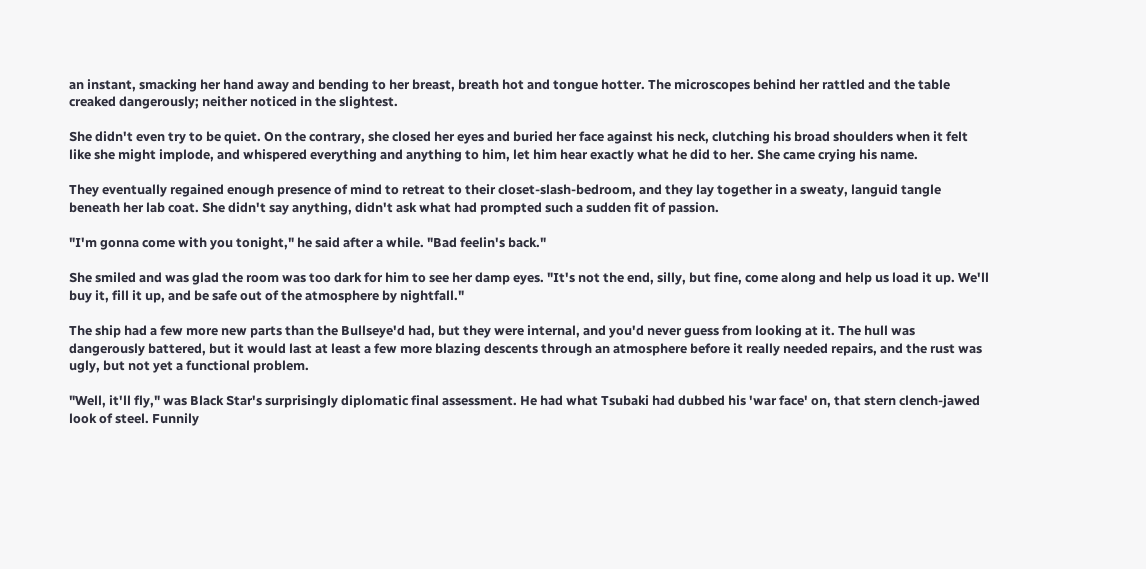an instant, smacking her hand away and bending to her breast, breath hot and tongue hotter. The microscopes behind her rattled and the table creaked dangerously; neither noticed in the slightest.

She didn't even try to be quiet. On the contrary, she closed her eyes and buried her face against his neck, clutching his broad shoulders when it felt like she might implode, and whispered everything and anything to him, let him hear exactly what he did to her. She came crying his name.

They eventually regained enough presence of mind to retreat to their closet-slash-bedroom, and they lay together in a sweaty, languid tangle beneath her lab coat. She didn't say anything, didn't ask what had prompted such a sudden fit of passion.

"I'm gonna come with you tonight," he said after a while. "Bad feelin's back."

She smiled and was glad the room was too dark for him to see her damp eyes. "It's not the end, silly, but fine, come along and help us load it up. We'll buy it, fill it up, and be safe out of the atmosphere by nightfall."

The ship had a few more new parts than the Bullseye'd had, but they were internal, and you'd never guess from looking at it. The hull was dangerously battered, but it would last at least a few more blazing descents through an atmosphere before it really needed repairs, and the rust was ugly, but not yet a functional problem.

"Well, it'll fly," was Black Star's surprisingly diplomatic final assessment. He had what Tsubaki had dubbed his 'war face' on, that stern clench-jawed look of steel. Funnily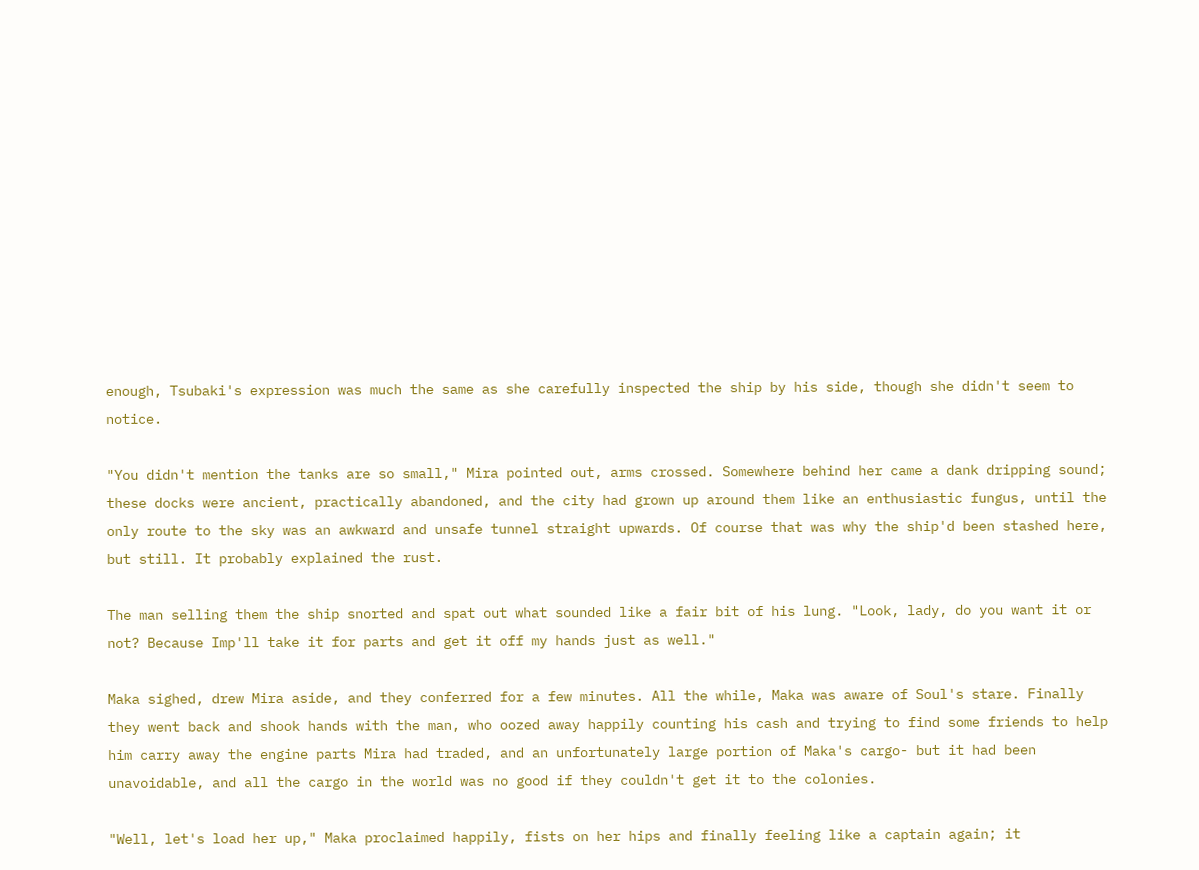enough, Tsubaki's expression was much the same as she carefully inspected the ship by his side, though she didn't seem to notice.

"You didn't mention the tanks are so small," Mira pointed out, arms crossed. Somewhere behind her came a dank dripping sound; these docks were ancient, practically abandoned, and the city had grown up around them like an enthusiastic fungus, until the only route to the sky was an awkward and unsafe tunnel straight upwards. Of course that was why the ship'd been stashed here, but still. It probably explained the rust.

The man selling them the ship snorted and spat out what sounded like a fair bit of his lung. "Look, lady, do you want it or not? Because Imp'll take it for parts and get it off my hands just as well."

Maka sighed, drew Mira aside, and they conferred for a few minutes. All the while, Maka was aware of Soul's stare. Finally they went back and shook hands with the man, who oozed away happily counting his cash and trying to find some friends to help him carry away the engine parts Mira had traded, and an unfortunately large portion of Maka's cargo- but it had been unavoidable, and all the cargo in the world was no good if they couldn't get it to the colonies.

"Well, let's load her up," Maka proclaimed happily, fists on her hips and finally feeling like a captain again; it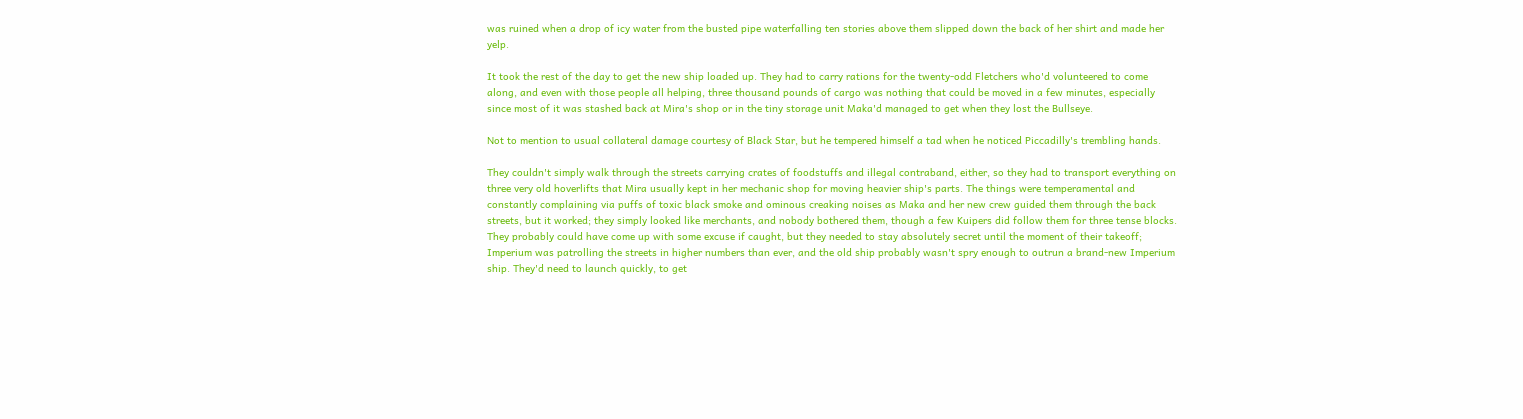was ruined when a drop of icy water from the busted pipe waterfalling ten stories above them slipped down the back of her shirt and made her yelp.

It took the rest of the day to get the new ship loaded up. They had to carry rations for the twenty-odd Fletchers who'd volunteered to come along, and even with those people all helping, three thousand pounds of cargo was nothing that could be moved in a few minutes, especially since most of it was stashed back at Mira's shop or in the tiny storage unit Maka'd managed to get when they lost the Bullseye.

Not to mention to usual collateral damage courtesy of Black Star, but he tempered himself a tad when he noticed Piccadilly's trembling hands.

They couldn't simply walk through the streets carrying crates of foodstuffs and illegal contraband, either, so they had to transport everything on three very old hoverlifts that Mira usually kept in her mechanic shop for moving heavier ship's parts. The things were temperamental and constantly complaining via puffs of toxic black smoke and ominous creaking noises as Maka and her new crew guided them through the back streets, but it worked; they simply looked like merchants, and nobody bothered them, though a few Kuipers did follow them for three tense blocks. They probably could have come up with some excuse if caught, but they needed to stay absolutely secret until the moment of their takeoff; Imperium was patrolling the streets in higher numbers than ever, and the old ship probably wasn't spry enough to outrun a brand-new Imperium ship. They'd need to launch quickly, to get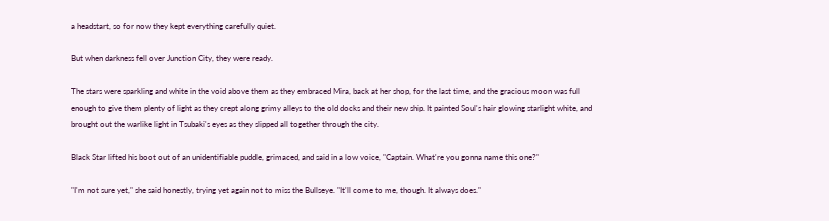a headstart, so for now they kept everything carefully quiet.

But when darkness fell over Junction City, they were ready.

The stars were sparkling and white in the void above them as they embraced Mira, back at her shop, for the last time, and the gracious moon was full enough to give them plenty of light as they crept along grimy alleys to the old docks and their new ship. It painted Soul's hair glowing starlight white, and brought out the warlike light in Tsubaki's eyes as they slipped all together through the city.

Black Star lifted his boot out of an unidentifiable puddle, grimaced, and said in a low voice, "Captain. What're you gonna name this one?"

"I'm not sure yet," she said honestly, trying yet again not to miss the Bullseye. "It'll come to me, though. It always does."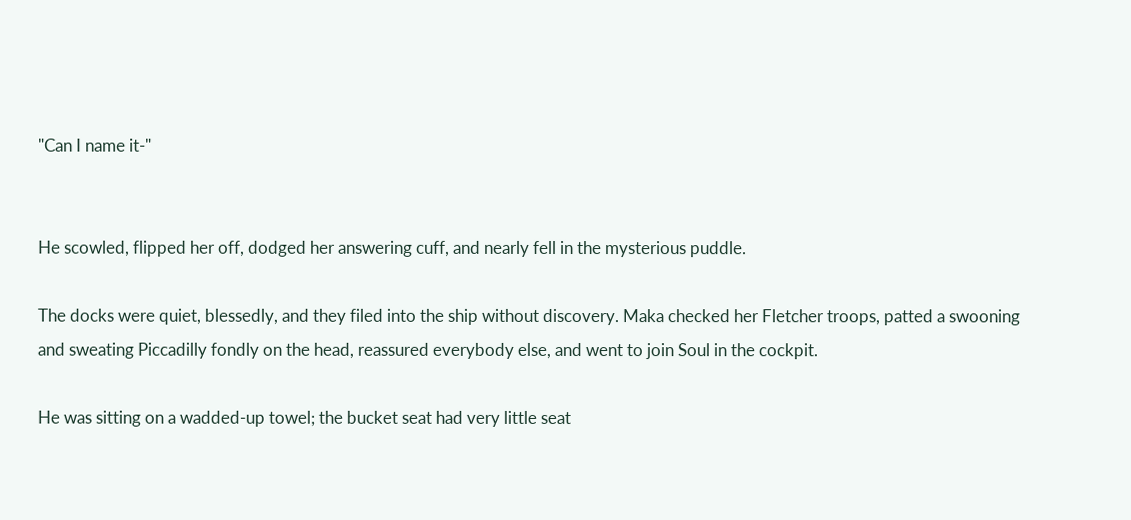"Can I name it-"


He scowled, flipped her off, dodged her answering cuff, and nearly fell in the mysterious puddle.

The docks were quiet, blessedly, and they filed into the ship without discovery. Maka checked her Fletcher troops, patted a swooning and sweating Piccadilly fondly on the head, reassured everybody else, and went to join Soul in the cockpit.

He was sitting on a wadded-up towel; the bucket seat had very little seat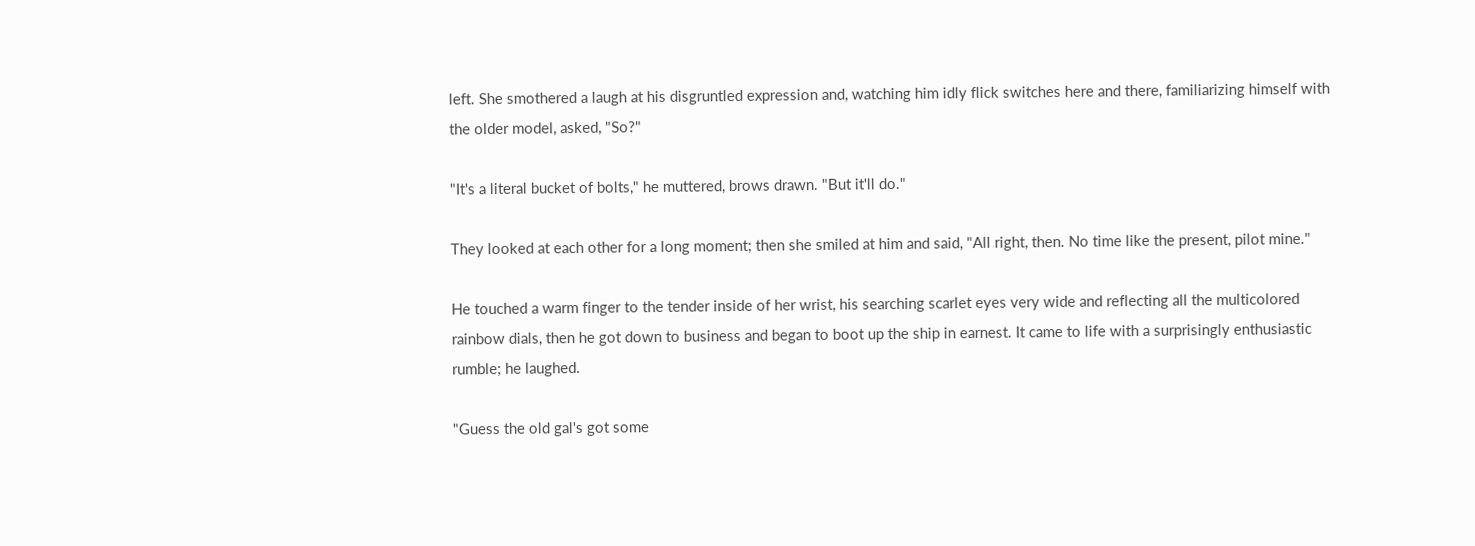left. She smothered a laugh at his disgruntled expression and, watching him idly flick switches here and there, familiarizing himself with the older model, asked, "So?"

"It's a literal bucket of bolts," he muttered, brows drawn. "But it'll do."

They looked at each other for a long moment; then she smiled at him and said, "All right, then. No time like the present, pilot mine."

He touched a warm finger to the tender inside of her wrist, his searching scarlet eyes very wide and reflecting all the multicolored rainbow dials, then he got down to business and began to boot up the ship in earnest. It came to life with a surprisingly enthusiastic rumble; he laughed.

"Guess the old gal's got some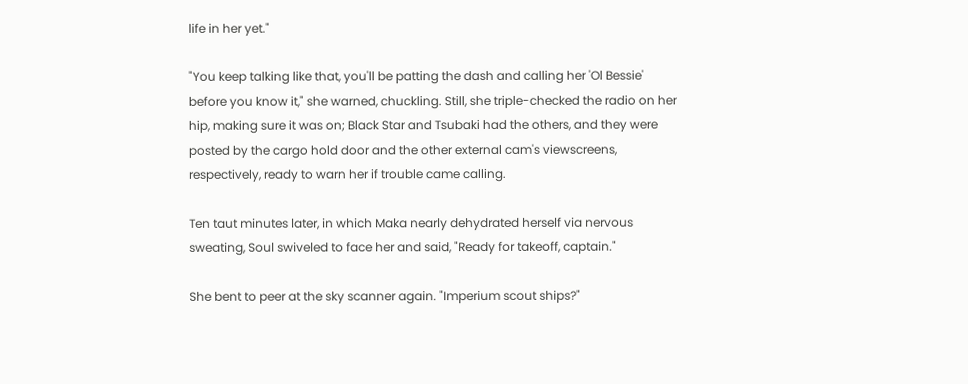life in her yet."

"You keep talking like that, you'll be patting the dash and calling her 'Ol Bessie' before you know it," she warned, chuckling. Still, she triple-checked the radio on her hip, making sure it was on; Black Star and Tsubaki had the others, and they were posted by the cargo hold door and the other external cam's viewscreens, respectively, ready to warn her if trouble came calling.

Ten taut minutes later, in which Maka nearly dehydrated herself via nervous sweating, Soul swiveled to face her and said, "Ready for takeoff, captain."

She bent to peer at the sky scanner again. "Imperium scout ships?"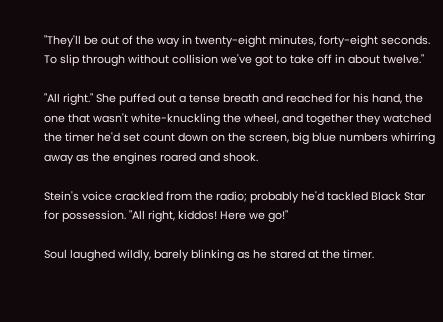"They'll be out of the way in twenty-eight minutes, forty-eight seconds. To slip through without collision we've got to take off in about twelve."

"All right." She puffed out a tense breath and reached for his hand, the one that wasn't white-knuckling the wheel, and together they watched the timer he'd set count down on the screen, big blue numbers whirring away as the engines roared and shook.

Stein's voice crackled from the radio; probably he'd tackled Black Star for possession. "All right, kiddos! Here we go!"

Soul laughed wildly, barely blinking as he stared at the timer.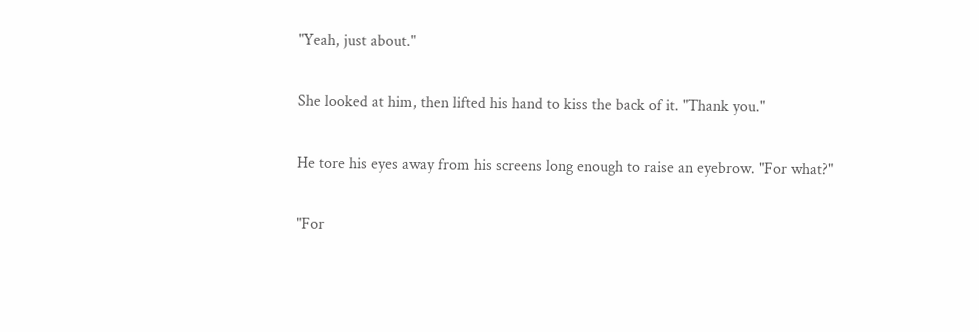"Yeah, just about."

She looked at him, then lifted his hand to kiss the back of it. "Thank you."

He tore his eyes away from his screens long enough to raise an eyebrow. "For what?"

"For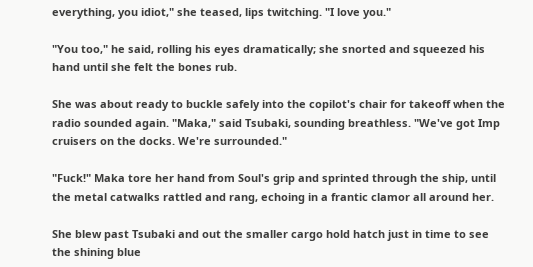everything, you idiot," she teased, lips twitching. "I love you."

"You too," he said, rolling his eyes dramatically; she snorted and squeezed his hand until she felt the bones rub.

She was about ready to buckle safely into the copilot's chair for takeoff when the radio sounded again. "Maka," said Tsubaki, sounding breathless. "We've got Imp cruisers on the docks. We're surrounded."

"Fuck!" Maka tore her hand from Soul's grip and sprinted through the ship, until the metal catwalks rattled and rang, echoing in a frantic clamor all around her.

She blew past Tsubaki and out the smaller cargo hold hatch just in time to see the shining blue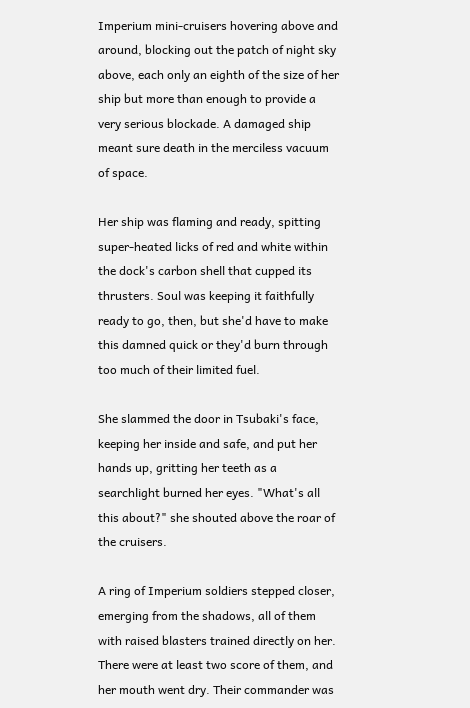Imperium mini-cruisers hovering above and around, blocking out the patch of night sky above, each only an eighth of the size of her ship but more than enough to provide a very serious blockade. A damaged ship meant sure death in the merciless vacuum of space.

Her ship was flaming and ready, spitting super-heated licks of red and white within the dock's carbon shell that cupped its thrusters. Soul was keeping it faithfully ready to go, then, but she'd have to make this damned quick or they'd burn through too much of their limited fuel.

She slammed the door in Tsubaki's face, keeping her inside and safe, and put her hands up, gritting her teeth as a searchlight burned her eyes. "What's all this about?" she shouted above the roar of the cruisers.

A ring of Imperium soldiers stepped closer, emerging from the shadows, all of them with raised blasters trained directly on her. There were at least two score of them, and her mouth went dry. Their commander was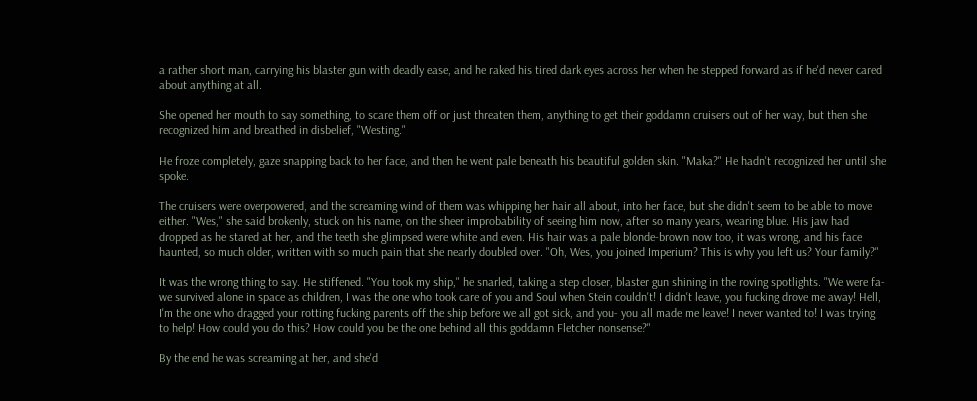a rather short man, carrying his blaster gun with deadly ease, and he raked his tired dark eyes across her when he stepped forward as if he'd never cared about anything at all.

She opened her mouth to say something, to scare them off or just threaten them, anything to get their goddamn cruisers out of her way, but then she recognized him and breathed in disbelief, "Westing."

He froze completely, gaze snapping back to her face, and then he went pale beneath his beautiful golden skin. "Maka?" He hadn't recognized her until she spoke.

The cruisers were overpowered, and the screaming wind of them was whipping her hair all about, into her face, but she didn't seem to be able to move either. "Wes," she said brokenly, stuck on his name, on the sheer improbability of seeing him now, after so many years, wearing blue. His jaw had dropped as he stared at her, and the teeth she glimpsed were white and even. His hair was a pale blonde-brown now too, it was wrong, and his face haunted, so much older, written with so much pain that she nearly doubled over. "Oh, Wes, you joined Imperium? This is why you left us? Your family?"

It was the wrong thing to say. He stiffened. "You took my ship," he snarled, taking a step closer, blaster gun shining in the roving spotlights. "We were fa- we survived alone in space as children, I was the one who took care of you and Soul when Stein couldn't! I didn't leave, you fucking drove me away! Hell, I'm the one who dragged your rotting fucking parents off the ship before we all got sick, and you- you all made me leave! I never wanted to! I was trying to help! How could you do this? How could you be the one behind all this goddamn Fletcher nonsense?"

By the end he was screaming at her, and she'd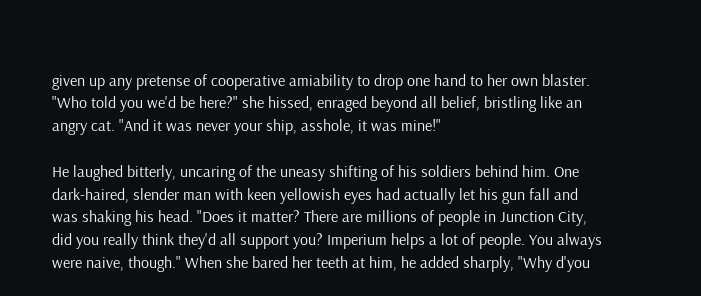given up any pretense of cooperative amiability to drop one hand to her own blaster. "Who told you we'd be here?" she hissed, enraged beyond all belief, bristling like an angry cat. "And it was never your ship, asshole, it was mine!"

He laughed bitterly, uncaring of the uneasy shifting of his soldiers behind him. One dark-haired, slender man with keen yellowish eyes had actually let his gun fall and was shaking his head. "Does it matter? There are millions of people in Junction City, did you really think they'd all support you? Imperium helps a lot of people. You always were naive, though." When she bared her teeth at him, he added sharply, "Why d'you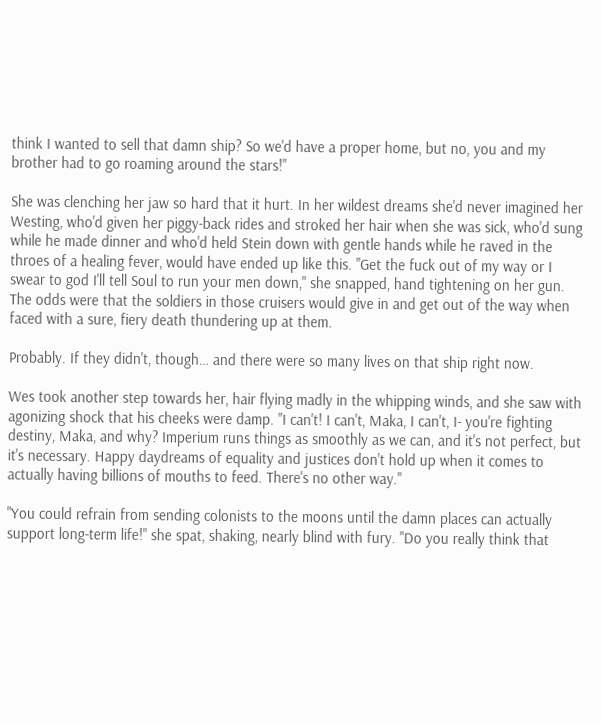think I wanted to sell that damn ship? So we'd have a proper home, but no, you and my brother had to go roaming around the stars!"

She was clenching her jaw so hard that it hurt. In her wildest dreams she'd never imagined her Westing, who'd given her piggy-back rides and stroked her hair when she was sick, who'd sung while he made dinner and who'd held Stein down with gentle hands while he raved in the throes of a healing fever, would have ended up like this. "Get the fuck out of my way or I swear to god I'll tell Soul to run your men down," she snapped, hand tightening on her gun. The odds were that the soldiers in those cruisers would give in and get out of the way when faced with a sure, fiery death thundering up at them.

Probably. If they didn't, though… and there were so many lives on that ship right now.

Wes took another step towards her, hair flying madly in the whipping winds, and she saw with agonizing shock that his cheeks were damp. "I can't! I can't, Maka, I can't, I- you're fighting destiny, Maka, and why? Imperium runs things as smoothly as we can, and it's not perfect, but it's necessary. Happy daydreams of equality and justices don't hold up when it comes to actually having billions of mouths to feed. There's no other way."

"You could refrain from sending colonists to the moons until the damn places can actually support long-term life!" she spat, shaking, nearly blind with fury. "Do you really think that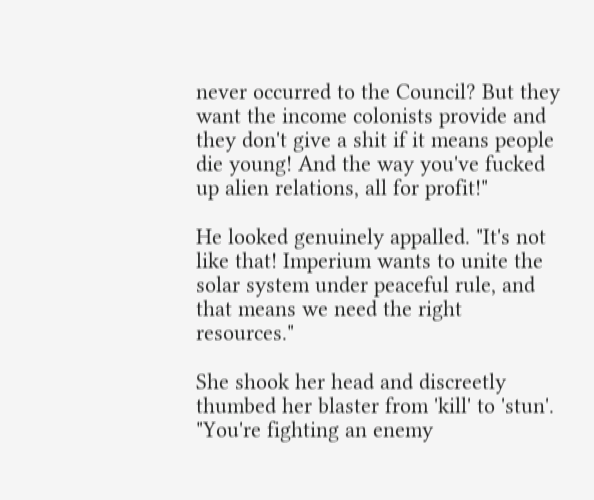never occurred to the Council? But they want the income colonists provide and they don't give a shit if it means people die young! And the way you've fucked up alien relations, all for profit!"

He looked genuinely appalled. "It's not like that! Imperium wants to unite the solar system under peaceful rule, and that means we need the right resources."

She shook her head and discreetly thumbed her blaster from 'kill' to 'stun'. "You're fighting an enemy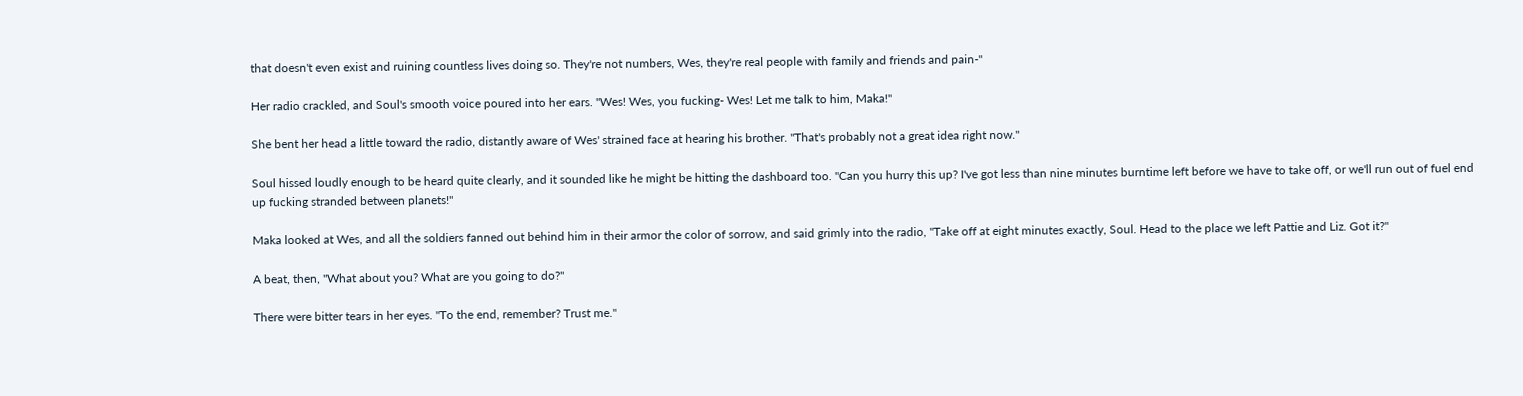that doesn't even exist and ruining countless lives doing so. They're not numbers, Wes, they're real people with family and friends and pain-"

Her radio crackled, and Soul's smooth voice poured into her ears. "Wes! Wes, you fucking- Wes! Let me talk to him, Maka!"

She bent her head a little toward the radio, distantly aware of Wes' strained face at hearing his brother. "That's probably not a great idea right now."

Soul hissed loudly enough to be heard quite clearly, and it sounded like he might be hitting the dashboard too. "Can you hurry this up? I've got less than nine minutes burntime left before we have to take off, or we'll run out of fuel end up fucking stranded between planets!"

Maka looked at Wes, and all the soldiers fanned out behind him in their armor the color of sorrow, and said grimly into the radio, "Take off at eight minutes exactly, Soul. Head to the place we left Pattie and Liz. Got it?"

A beat, then, "What about you? What are you going to do?"

There were bitter tears in her eyes. "To the end, remember? Trust me."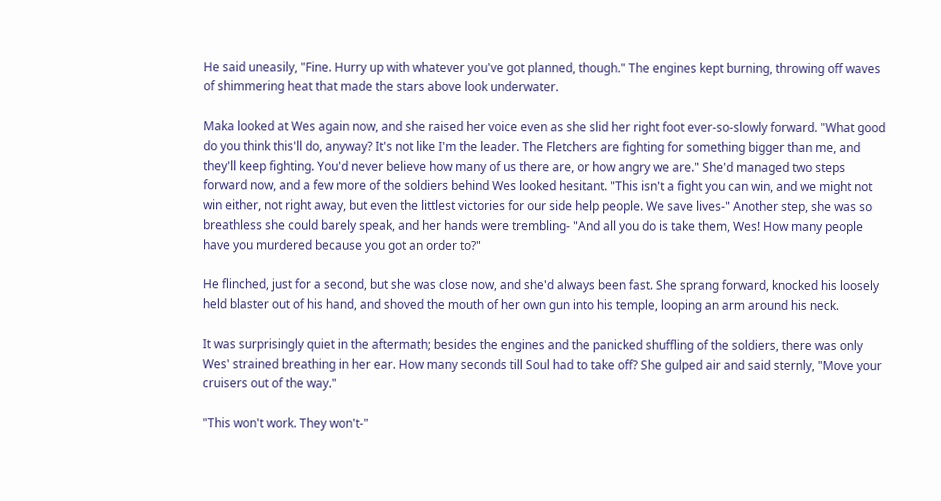He said uneasily, "Fine. Hurry up with whatever you've got planned, though." The engines kept burning, throwing off waves of shimmering heat that made the stars above look underwater.

Maka looked at Wes again now, and she raised her voice even as she slid her right foot ever-so-slowly forward. "What good do you think this'll do, anyway? It's not like I'm the leader. The Fletchers are fighting for something bigger than me, and they'll keep fighting. You'd never believe how many of us there are, or how angry we are." She'd managed two steps forward now, and a few more of the soldiers behind Wes looked hesitant. "This isn't a fight you can win, and we might not win either, not right away, but even the littlest victories for our side help people. We save lives-" Another step, she was so breathless she could barely speak, and her hands were trembling- "And all you do is take them, Wes! How many people have you murdered because you got an order to?"

He flinched, just for a second, but she was close now, and she'd always been fast. She sprang forward, knocked his loosely held blaster out of his hand, and shoved the mouth of her own gun into his temple, looping an arm around his neck.

It was surprisingly quiet in the aftermath; besides the engines and the panicked shuffling of the soldiers, there was only Wes' strained breathing in her ear. How many seconds till Soul had to take off? She gulped air and said sternly, "Move your cruisers out of the way."

"This won't work. They won't-"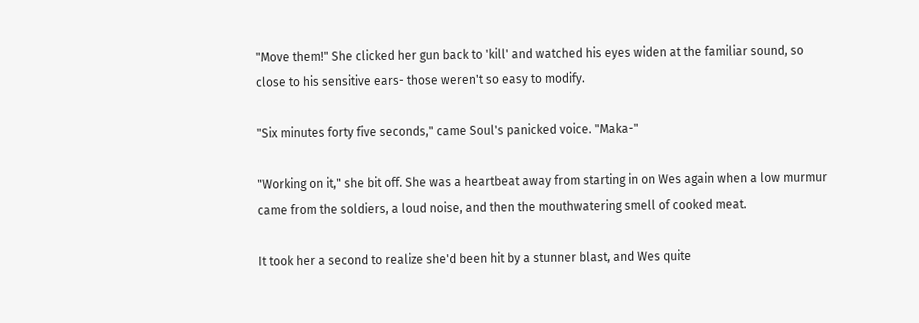"Move them!" She clicked her gun back to 'kill' and watched his eyes widen at the familiar sound, so close to his sensitive ears- those weren't so easy to modify.

"Six minutes forty five seconds," came Soul's panicked voice. "Maka-"

"Working on it," she bit off. She was a heartbeat away from starting in on Wes again when a low murmur came from the soldiers, a loud noise, and then the mouthwatering smell of cooked meat.

It took her a second to realize she'd been hit by a stunner blast, and Wes quite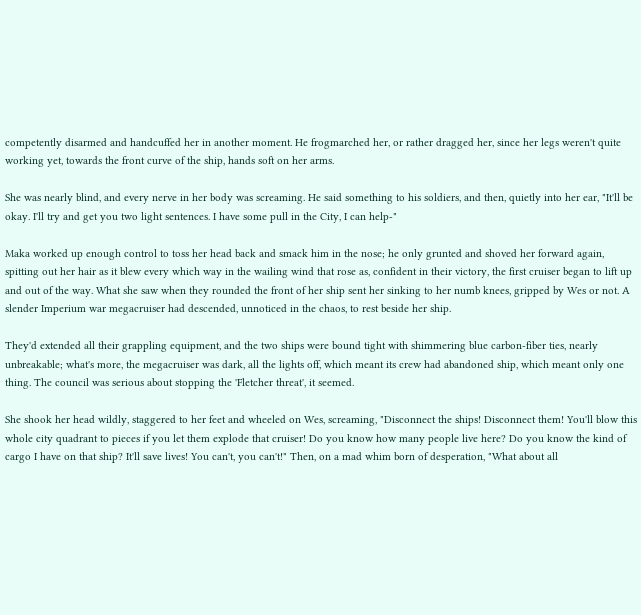competently disarmed and handcuffed her in another moment. He frogmarched her, or rather dragged her, since her legs weren't quite working yet, towards the front curve of the ship, hands soft on her arms.

She was nearly blind, and every nerve in her body was screaming. He said something to his soldiers, and then, quietly into her ear, "It'll be okay. I'll try and get you two light sentences. I have some pull in the City, I can help-"

Maka worked up enough control to toss her head back and smack him in the nose; he only grunted and shoved her forward again, spitting out her hair as it blew every which way in the wailing wind that rose as, confident in their victory, the first cruiser began to lift up and out of the way. What she saw when they rounded the front of her ship sent her sinking to her numb knees, gripped by Wes or not. A slender Imperium war megacruiser had descended, unnoticed in the chaos, to rest beside her ship.

They'd extended all their grappling equipment, and the two ships were bound tight with shimmering blue carbon-fiber ties, nearly unbreakable; what's more, the megacruiser was dark, all the lights off, which meant its crew had abandoned ship, which meant only one thing. The council was serious about stopping the 'Fletcher threat', it seemed.

She shook her head wildly, staggered to her feet and wheeled on Wes, screaming, "Disconnect the ships! Disconnect them! You'll blow this whole city quadrant to pieces if you let them explode that cruiser! Do you know how many people live here? Do you know the kind of cargo I have on that ship? It'll save lives! You can't, you can't!" Then, on a mad whim born of desperation, "What about all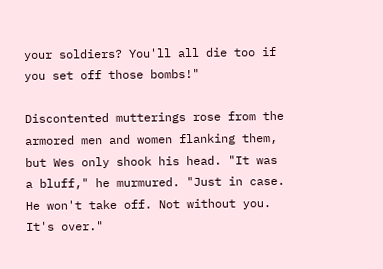your soldiers? You'll all die too if you set off those bombs!"

Discontented mutterings rose from the armored men and women flanking them, but Wes only shook his head. "It was a bluff," he murmured. "Just in case. He won't take off. Not without you. It's over."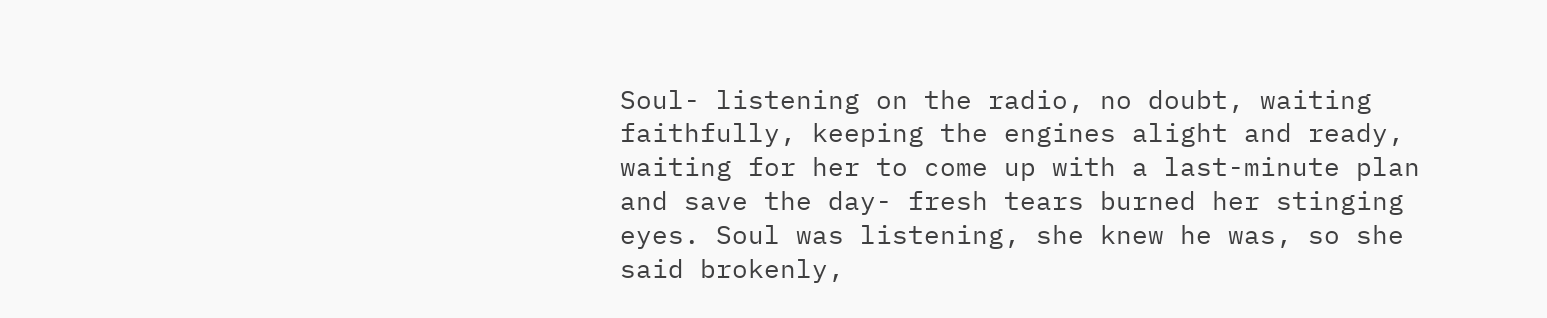Soul- listening on the radio, no doubt, waiting faithfully, keeping the engines alight and ready, waiting for her to come up with a last-minute plan and save the day- fresh tears burned her stinging eyes. Soul was listening, she knew he was, so she said brokenly,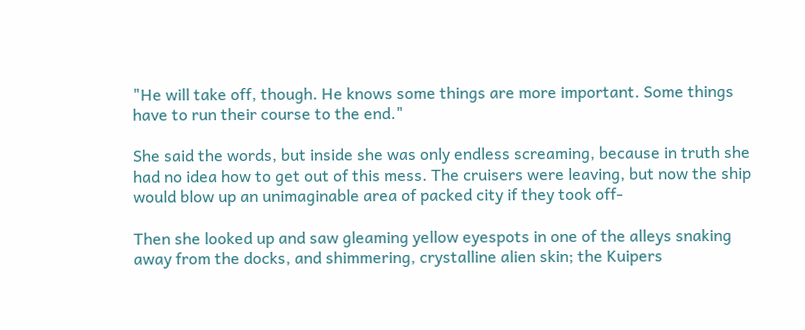"He will take off, though. He knows some things are more important. Some things have to run their course to the end."

She said the words, but inside she was only endless screaming, because in truth she had no idea how to get out of this mess. The cruisers were leaving, but now the ship would blow up an unimaginable area of packed city if they took off-

Then she looked up and saw gleaming yellow eyespots in one of the alleys snaking away from the docks, and shimmering, crystalline alien skin; the Kuipers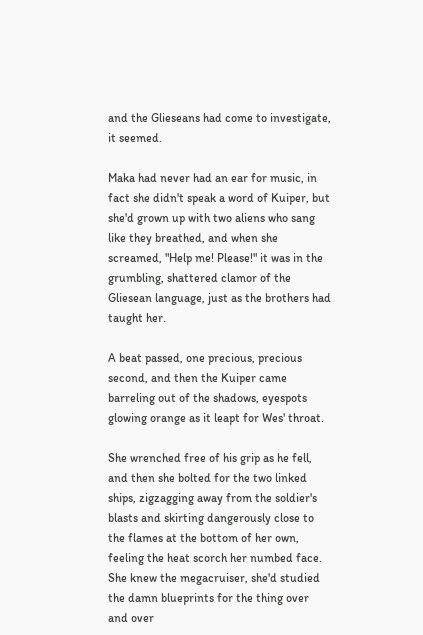and the Glieseans had come to investigate, it seemed.

Maka had never had an ear for music, in fact she didn't speak a word of Kuiper, but she'd grown up with two aliens who sang like they breathed, and when she screamed, "Help me! Please!" it was in the grumbling, shattered clamor of the Gliesean language, just as the brothers had taught her.

A beat passed, one precious, precious second, and then the Kuiper came barreling out of the shadows, eyespots glowing orange as it leapt for Wes' throat.

She wrenched free of his grip as he fell, and then she bolted for the two linked ships, zigzagging away from the soldier's blasts and skirting dangerously close to the flames at the bottom of her own, feeling the heat scorch her numbed face. She knew the megacruiser, she'd studied the damn blueprints for the thing over and over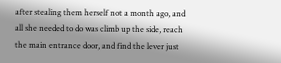after stealing them herself not a month ago, and all she needed to do was climb up the side, reach the main entrance door, and find the lever just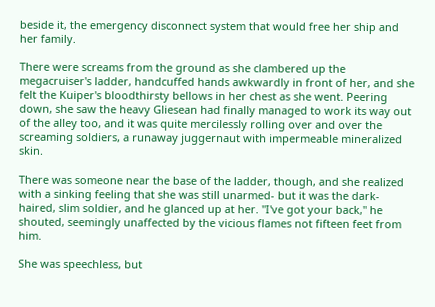beside it, the emergency disconnect system that would free her ship and her family.

There were screams from the ground as she clambered up the megacruiser's ladder, handcuffed hands awkwardly in front of her, and she felt the Kuiper's bloodthirsty bellows in her chest as she went. Peering down, she saw the heavy Gliesean had finally managed to work its way out of the alley too, and it was quite mercilessly rolling over and over the screaming soldiers, a runaway juggernaut with impermeable mineralized skin.

There was someone near the base of the ladder, though, and she realized with a sinking feeling that she was still unarmed- but it was the dark-haired, slim soldier, and he glanced up at her. "I've got your back," he shouted, seemingly unaffected by the vicious flames not fifteen feet from him.

She was speechless, but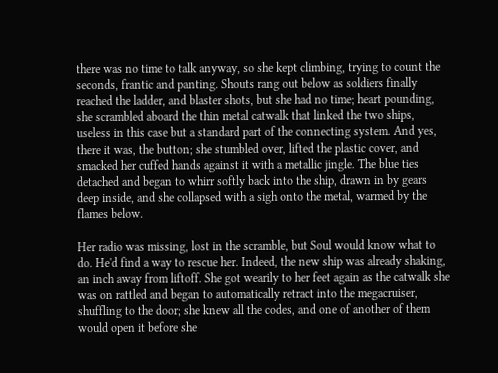there was no time to talk anyway, so she kept climbing, trying to count the seconds, frantic and panting. Shouts rang out below as soldiers finally reached the ladder, and blaster shots, but she had no time; heart pounding, she scrambled aboard the thin metal catwalk that linked the two ships, useless in this case but a standard part of the connecting system. And yes, there it was, the button; she stumbled over, lifted the plastic cover, and smacked her cuffed hands against it with a metallic jingle. The blue ties detached and began to whirr softly back into the ship, drawn in by gears deep inside, and she collapsed with a sigh onto the metal, warmed by the flames below.

Her radio was missing, lost in the scramble, but Soul would know what to do. He'd find a way to rescue her. Indeed, the new ship was already shaking, an inch away from liftoff. She got wearily to her feet again as the catwalk she was on rattled and began to automatically retract into the megacruiser, shuffling to the door; she knew all the codes, and one of another of them would open it before she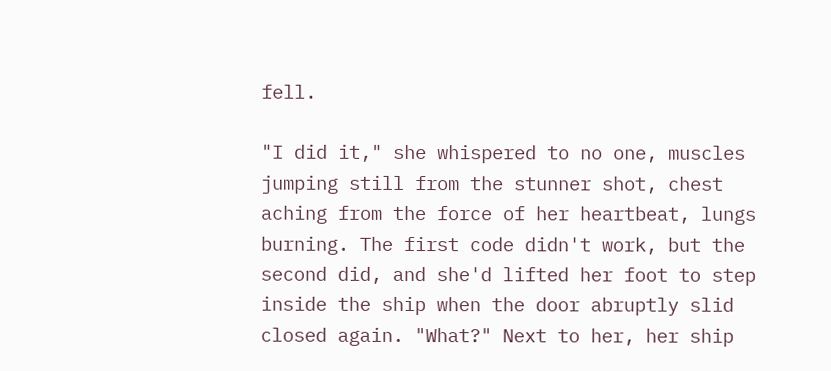fell.

"I did it," she whispered to no one, muscles jumping still from the stunner shot, chest aching from the force of her heartbeat, lungs burning. The first code didn't work, but the second did, and she'd lifted her foot to step inside the ship when the door abruptly slid closed again. "What?" Next to her, her ship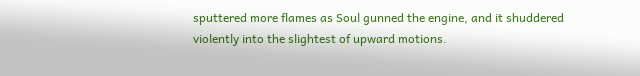sputtered more flames as Soul gunned the engine, and it shuddered violently into the slightest of upward motions.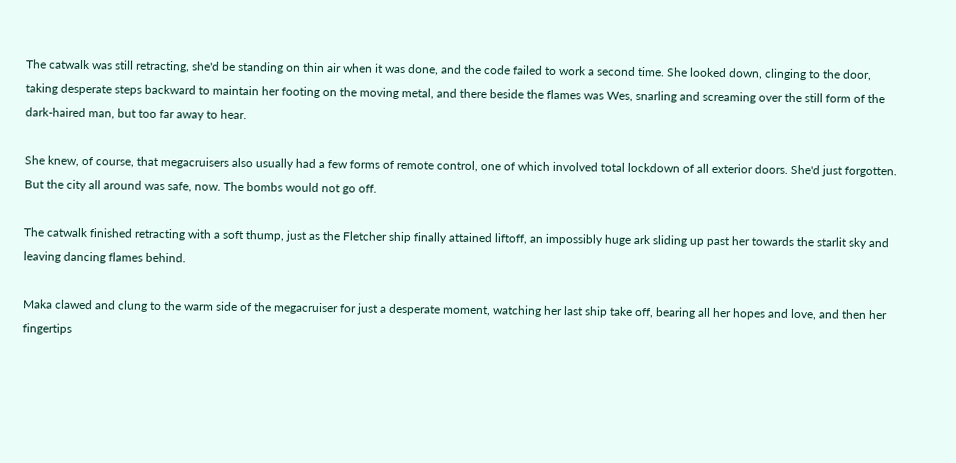The catwalk was still retracting, she'd be standing on thin air when it was done, and the code failed to work a second time. She looked down, clinging to the door, taking desperate steps backward to maintain her footing on the moving metal, and there beside the flames was Wes, snarling and screaming over the still form of the dark-haired man, but too far away to hear.

She knew, of course, that megacruisers also usually had a few forms of remote control, one of which involved total lockdown of all exterior doors. She'd just forgotten. But the city all around was safe, now. The bombs would not go off.

The catwalk finished retracting with a soft thump, just as the Fletcher ship finally attained liftoff, an impossibly huge ark sliding up past her towards the starlit sky and leaving dancing flames behind.

Maka clawed and clung to the warm side of the megacruiser for just a desperate moment, watching her last ship take off, bearing all her hopes and love, and then her fingertips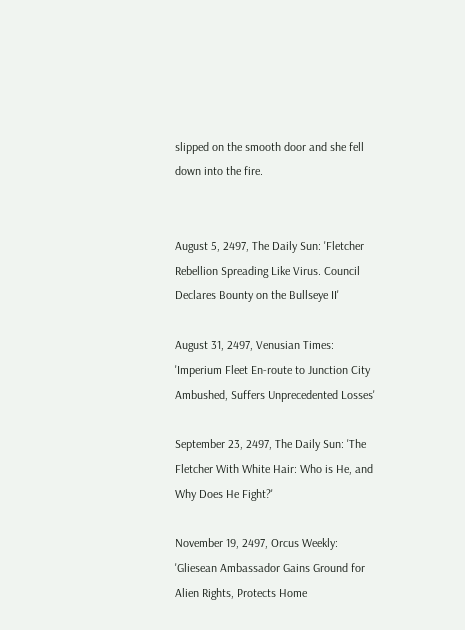slipped on the smooth door and she fell down into the fire.


August 5, 2497, The Daily Sun: 'Fletcher Rebellion Spreading Like Virus. Council Declares Bounty on the Bullseye II'

August 31, 2497, Venusian Times: 'Imperium Fleet En-route to Junction City Ambushed, Suffers Unprecedented Losses'

September 23, 2497, The Daily Sun: 'The Fletcher With White Hair: Who is He, and Why Does He Fight?'

November 19, 2497, Orcus Weekly: 'Gliesean Ambassador Gains Ground for Alien Rights, Protects Home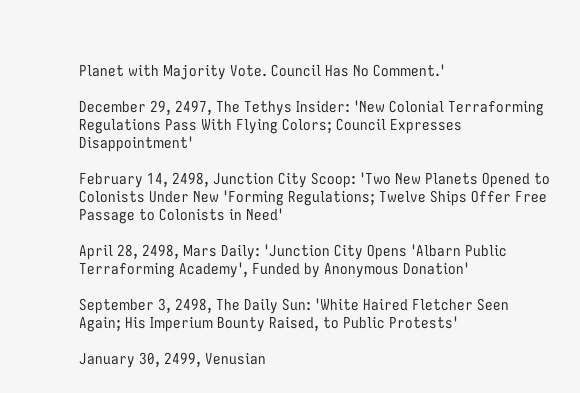Planet with Majority Vote. Council Has No Comment.'

December 29, 2497, The Tethys Insider: 'New Colonial Terraforming Regulations Pass With Flying Colors; Council Expresses Disappointment'

February 14, 2498, Junction City Scoop: 'Two New Planets Opened to Colonists Under New 'Forming Regulations; Twelve Ships Offer Free Passage to Colonists in Need'

April 28, 2498, Mars Daily: 'Junction City Opens 'Albarn Public Terraforming Academy', Funded by Anonymous Donation'

September 3, 2498, The Daily Sun: 'White Haired Fletcher Seen Again; His Imperium Bounty Raised, to Public Protests'

January 30, 2499, Venusian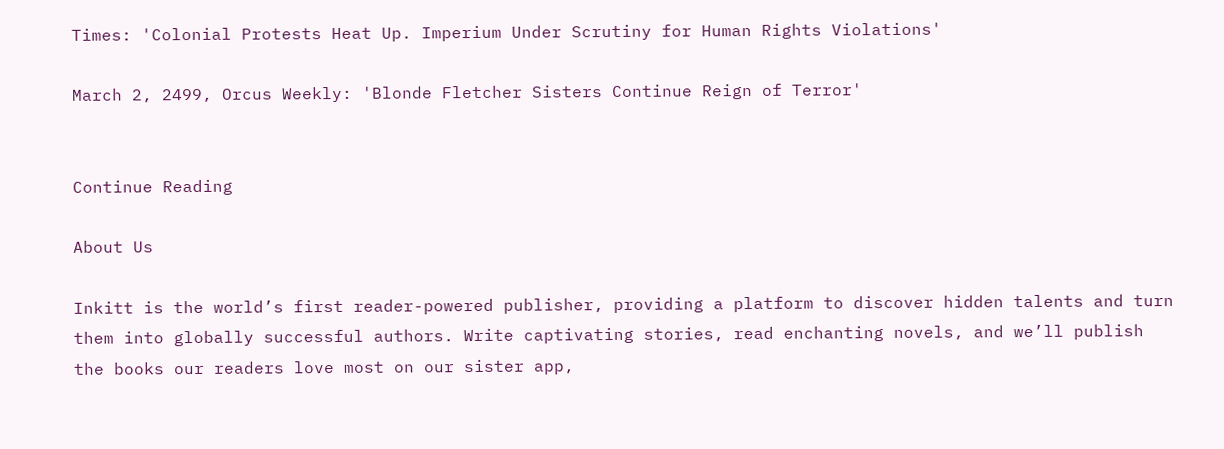Times: 'Colonial Protests Heat Up. Imperium Under Scrutiny for Human Rights Violations'

March 2, 2499, Orcus Weekly: 'Blonde Fletcher Sisters Continue Reign of Terror'


Continue Reading

About Us

Inkitt is the world’s first reader-powered publisher, providing a platform to discover hidden talents and turn them into globally successful authors. Write captivating stories, read enchanting novels, and we’ll publish the books our readers love most on our sister app,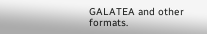GALATEA and other formats.